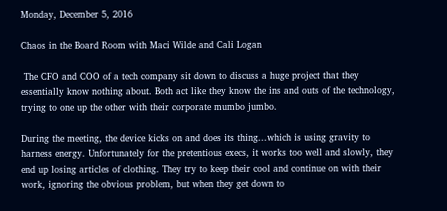Monday, December 5, 2016

Chaos in the Board Room with Maci Wilde and Cali Logan

 The CFO and COO of a tech company sit down to discuss a huge project that they essentially know nothing about. Both act like they know the ins and outs of the technology, trying to one up the other with their corporate mumbo jumbo.

During the meeting, the device kicks on and does its thing...which is using gravity to harness energy. Unfortunately for the pretentious execs, it works too well and slowly, they end up losing articles of clothing. They try to keep their cool and continue on with their work, ignoring the obvious problem, but when they get down to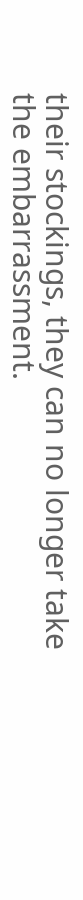their stockings, they can no longer take the embarrassment.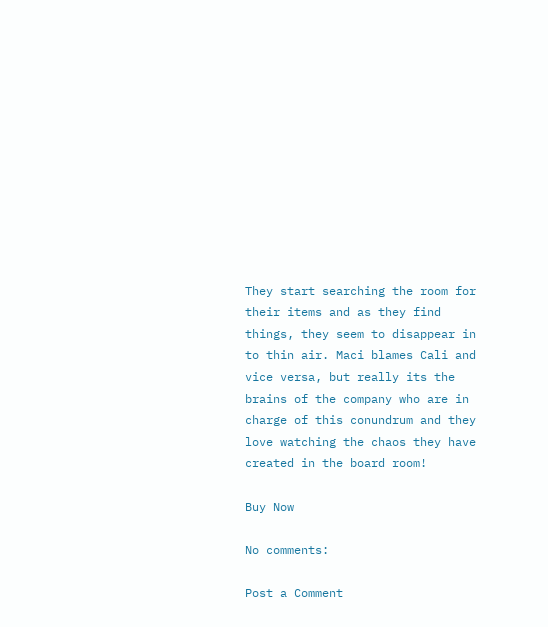They start searching the room for their items and as they find things, they seem to disappear in to thin air. Maci blames Cali and vice versa, but really its the brains of the company who are in charge of this conundrum and they love watching the chaos they have created in the board room!

Buy Now

No comments:

Post a Comment